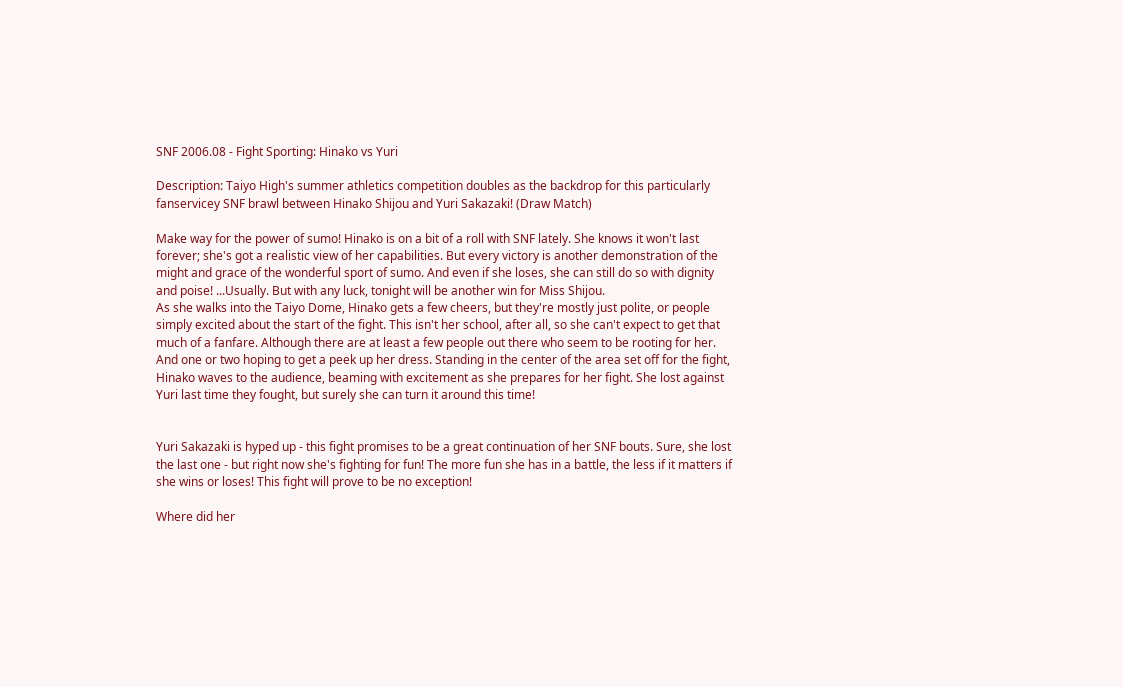SNF 2006.08 - Fight Sporting: Hinako vs Yuri

Description: Taiyo High's summer athletics competition doubles as the backdrop for this particularly fanservicey SNF brawl between Hinako Shijou and Yuri Sakazaki! (Draw Match)

Make way for the power of sumo! Hinako is on a bit of a roll with SNF lately. She knows it won't last forever; she's got a realistic view of her capabilities. But every victory is another demonstration of the might and grace of the wonderful sport of sumo. And even if she loses, she can still do so with dignity and poise! ...Usually. But with any luck, tonight will be another win for Miss Shijou.
As she walks into the Taiyo Dome, Hinako gets a few cheers, but they're mostly just polite, or people simply excited about the start of the fight. This isn't her school, after all, so she can't expect to get that much of a fanfare. Although there are at least a few people out there who seem to be rooting for her. And one or two hoping to get a peek up her dress. Standing in the center of the area set off for the fight, Hinako waves to the audience, beaming with excitement as she prepares for her fight. She lost against Yuri last time they fought, but surely she can turn it around this time!


Yuri Sakazaki is hyped up - this fight promises to be a great continuation of her SNF bouts. Sure, she lost the last one - but right now she's fighting for fun! The more fun she has in a battle, the less if it matters if she wins or loses! This fight will prove to be no exception!

Where did her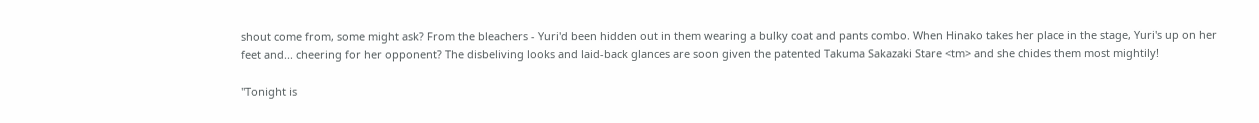shout come from, some might ask? From the bleachers - Yuri'd been hidden out in them wearing a bulky coat and pants combo. When Hinako takes her place in the stage, Yuri's up on her feet and... cheering for her opponent? The disbeliving looks and laid-back glances are soon given the patented Takuma Sakazaki Stare <tm> and she chides them most mightily!

"Tonight is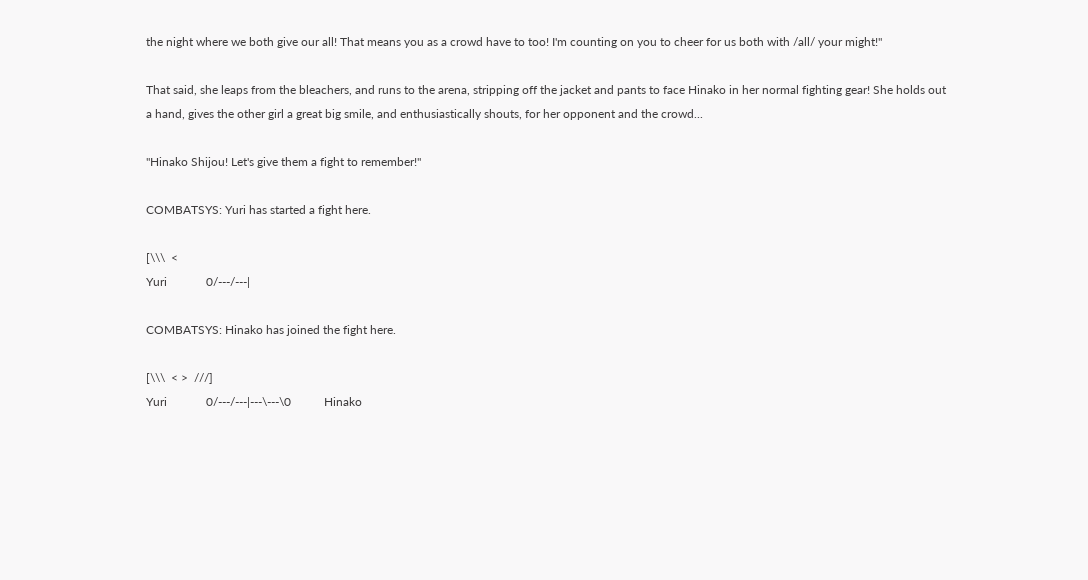the night where we both give our all! That means you as a crowd have to too! I'm counting on you to cheer for us both with /all/ your might!"

That said, she leaps from the bleachers, and runs to the arena, stripping off the jacket and pants to face Hinako in her normal fighting gear! She holds out a hand, gives the other girl a great big smile, and enthusiastically shouts, for her opponent and the crowd...

"Hinako Shijou! Let's give them a fight to remember!"

COMBATSYS: Yuri has started a fight here.

[\\\  <
Yuri             0/---/---|

COMBATSYS: Hinako has joined the fight here.

[\\\  < >  ///]
Yuri             0/---/---|---\---\0           Hinako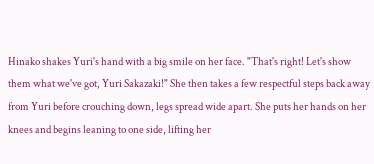Hinako shakes Yuri's hand with a big smile on her face. "That's right! Let's show them what we've got, Yuri Sakazaki!" She then takes a few respectful steps back away from Yuri before crouching down, legs spread wide apart. She puts her hands on her knees and begins leaning to one side, lifting her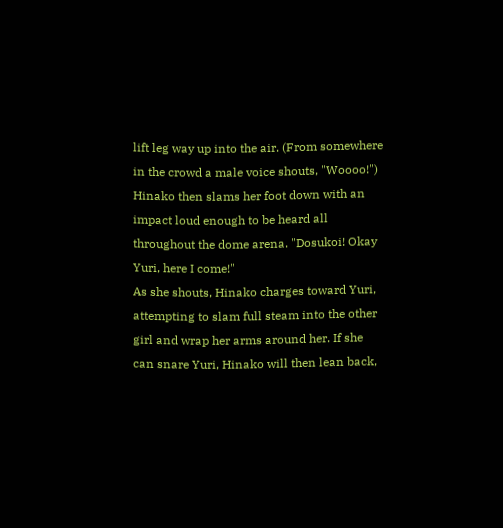lift leg way up into the air. (From somewhere in the crowd a male voice shouts, "Woooo!") Hinako then slams her foot down with an impact loud enough to be heard all throughout the dome arena. "Dosukoi! Okay Yuri, here I come!"
As she shouts, Hinako charges toward Yuri, attempting to slam full steam into the other girl and wrap her arms around her. If she can snare Yuri, Hinako will then lean back,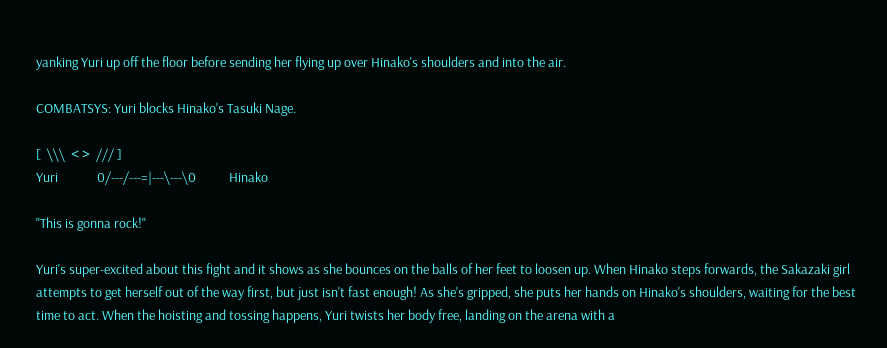yanking Yuri up off the floor before sending her flying up over Hinako's shoulders and into the air.

COMBATSYS: Yuri blocks Hinako's Tasuki Nage.

[  \\\  < >  /// ]
Yuri             0/---/---=|---\---\0           Hinako

"This is gonna rock!"

Yuri's super-excited about this fight and it shows as she bounces on the balls of her feet to loosen up. When Hinako steps forwards, the Sakazaki girl attempts to get herself out of the way first, but just isn't fast enough! As she's gripped, she puts her hands on Hinako's shoulders, waiting for the best time to act. When the hoisting and tossing happens, Yuri twists her body free, landing on the arena with a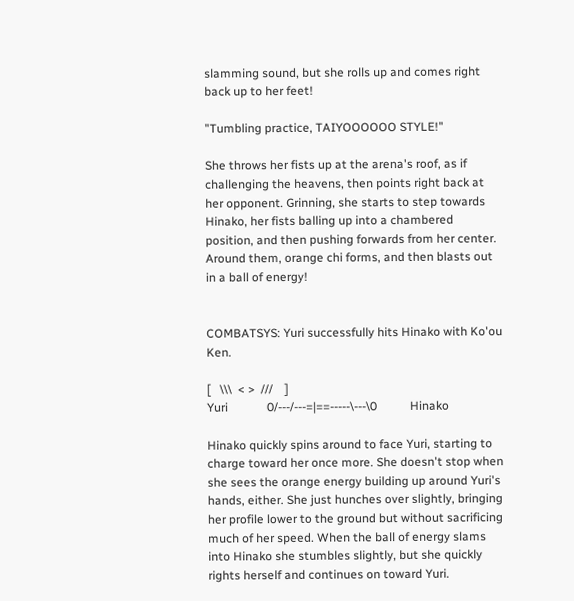slamming sound, but she rolls up and comes right back up to her feet!

"Tumbling practice, TAIYOOOOOO STYLE!"

She throws her fists up at the arena's roof, as if challenging the heavens, then points right back at her opponent. Grinning, she starts to step towards Hinako, her fists balling up into a chambered position, and then pushing forwards from her center. Around them, orange chi forms, and then blasts out in a ball of energy!


COMBATSYS: Yuri successfully hits Hinako with Ko'ou Ken.

[   \\\  < >  ///    ]
Yuri             0/---/---=|==-----\---\0           Hinako

Hinako quickly spins around to face Yuri, starting to charge toward her once more. She doesn't stop when she sees the orange energy building up around Yuri's hands, either. She just hunches over slightly, bringing her profile lower to the ground but without sacrificing much of her speed. When the ball of energy slams into Hinako she stumbles slightly, but she quickly rights herself and continues on toward Yuri.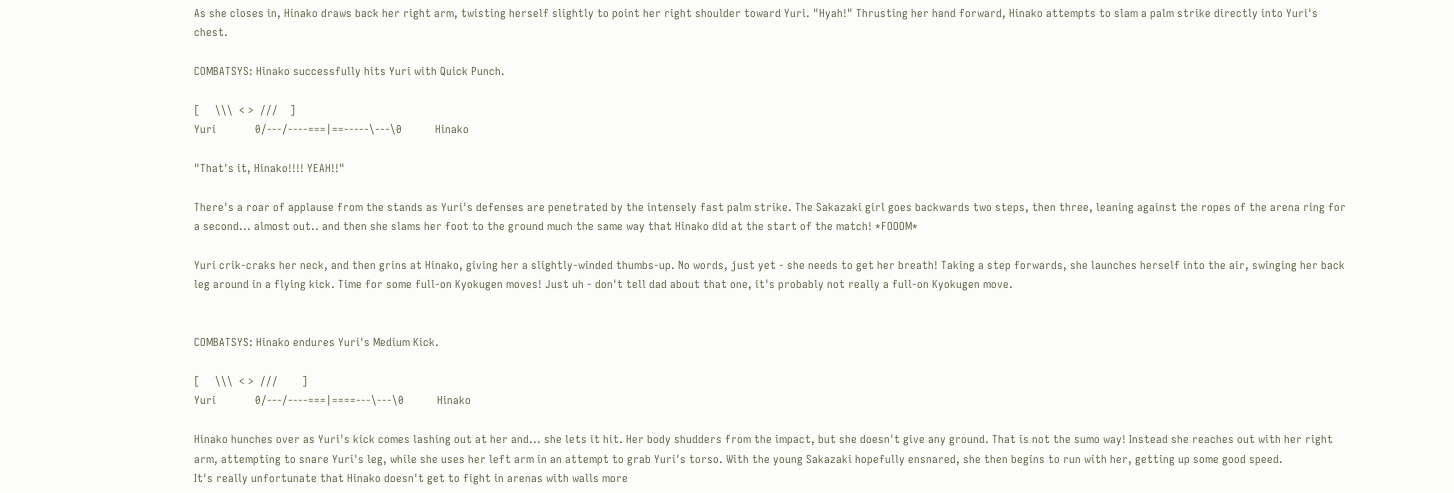As she closes in, Hinako draws back her right arm, twisting herself slightly to point her right shoulder toward Yuri. "Hyah!" Thrusting her hand forward, Hinako attempts to slam a palm strike directly into Yuri's chest.

COMBATSYS: Hinako successfully hits Yuri with Quick Punch.

[     \\\  < >  ///    ]
Yuri             0/---/----===|==-----\---\0           Hinako

"That's it, Hinako!!!! YEAH!!"

There's a roar of applause from the stands as Yuri's defenses are penetrated by the intensely fast palm strike. The Sakazaki girl goes backwards two steps, then three, leaning against the ropes of the arena ring for a second... almost out.. and then she slams her foot to the ground much the same way that Hinako did at the start of the match! *FOOOM*

Yuri crik-craks her neck, and then grins at Hinako, giving her a slightly-winded thumbs-up. No words, just yet - she needs to get her breath! Taking a step forwards, she launches herself into the air, swinging her back leg around in a flying kick. Time for some full-on Kyokugen moves! Just uh - don't tell dad about that one, it's probably not really a full-on Kyokugen move.


COMBATSYS: Hinako endures Yuri's Medium Kick.

[     \\\  < >  ///        ]
Yuri             0/---/----===|====---\---\0           Hinako

Hinako hunches over as Yuri's kick comes lashing out at her and... she lets it hit. Her body shudders from the impact, but she doesn't give any ground. That is not the sumo way! Instead she reaches out with her right arm, attempting to snare Yuri's leg, while she uses her left arm in an attempt to grab Yuri's torso. With the young Sakazaki hopefully ensnared, she then begins to run with her, getting up some good speed.
It's really unfortunate that Hinako doesn't get to fight in arenas with walls more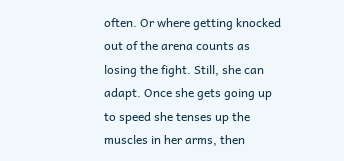often. Or where getting knocked out of the arena counts as losing the fight. Still, she can adapt. Once she gets going up to speed she tenses up the muscles in her arms, then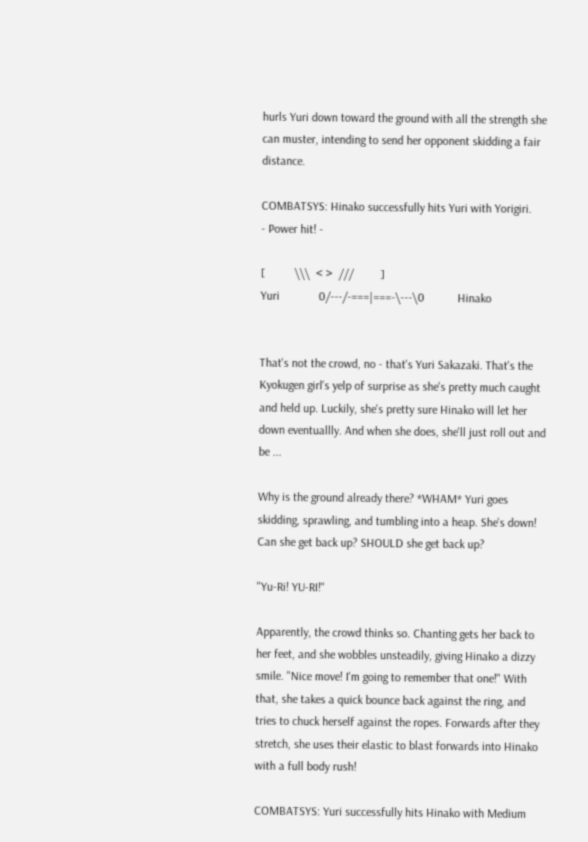hurls Yuri down toward the ground with all the strength she can muster, intending to send her opponent skidding a fair distance.

COMBATSYS: Hinako successfully hits Yuri with Yorigiri.
- Power hit! -

[          \\\  < >  ///         ]
Yuri             0/---/-===|===-\---\0           Hinako


That's not the crowd, no - that's Yuri Sakazaki. That's the Kyokugen girl's yelp of surprise as she's pretty much caught and held up. Luckily, she's pretty sure Hinako will let her down eventuallly. And when she does, she'll just roll out and be ...

Why is the ground already there? *WHAM* Yuri goes skidding, sprawling, and tumbling into a heap. She's down! Can she get back up? SHOULD she get back up?

"Yu-Ri! YU-RI!"

Apparently, the crowd thinks so. Chanting gets her back to her feet, and she wobbles unsteadily, giving Hinako a dizzy smile. "Nice move! I'm going to remember that one!" With that, she takes a quick bounce back against the ring, and tries to chuck herself against the ropes. Forwards after they stretch, she uses their elastic to blast forwards into Hinako with a full body rush!

COMBATSYS: Yuri successfully hits Hinako with Medium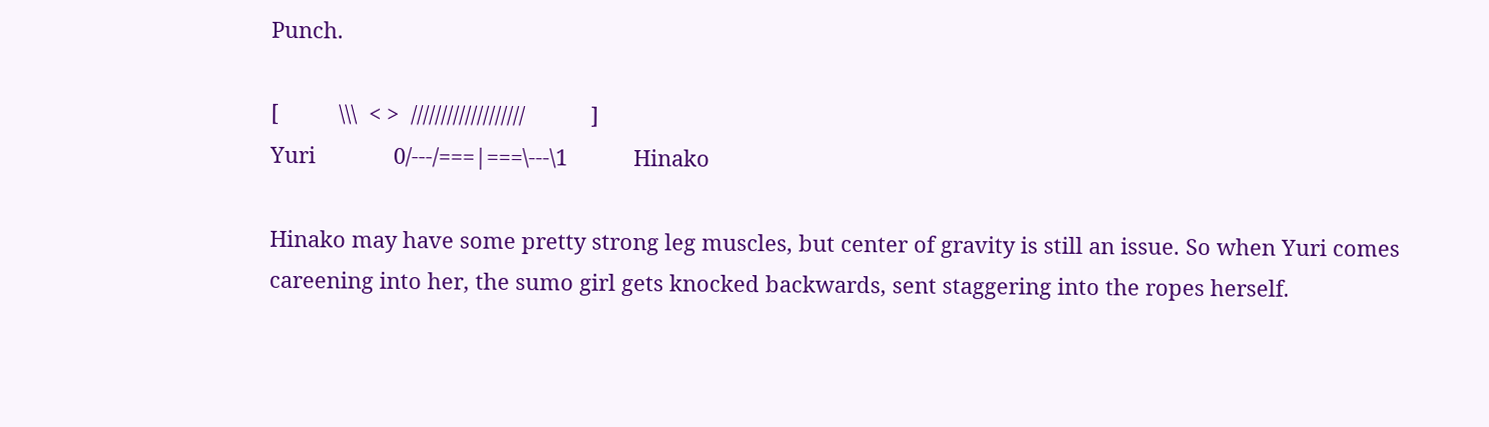Punch.

[          \\\  < >  ///////////////////           ]
Yuri             0/---/===|===\---\1           Hinako

Hinako may have some pretty strong leg muscles, but center of gravity is still an issue. So when Yuri comes careening into her, the sumo girl gets knocked backwards, sent staggering into the ropes herself.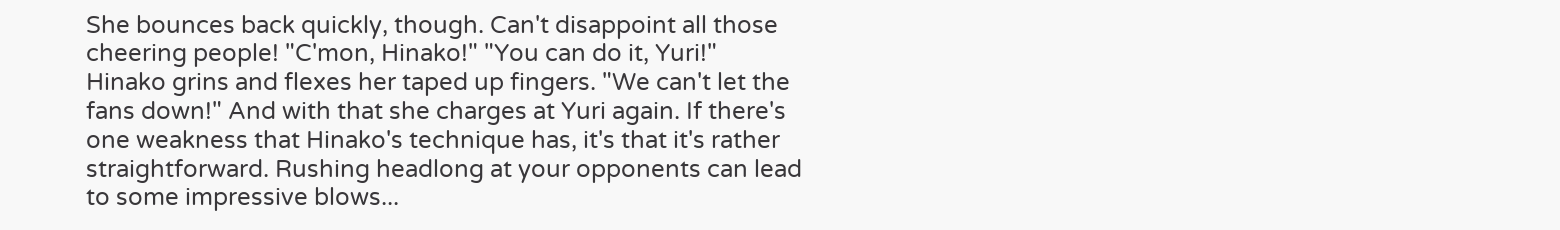She bounces back quickly, though. Can't disappoint all those cheering people! "C'mon, Hinako!" "You can do it, Yuri!"
Hinako grins and flexes her taped up fingers. "We can't let the fans down!" And with that she charges at Yuri again. If there's one weakness that Hinako's technique has, it's that it's rather straightforward. Rushing headlong at your opponents can lead to some impressive blows...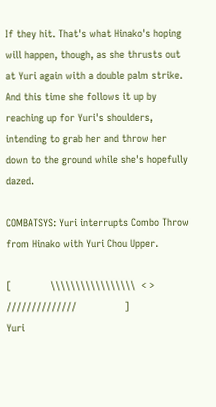If they hit. That's what Hinako's hoping will happen, though, as she thrusts out at Yuri again with a double palm strike. And this time she follows it up by reaching up for Yuri's shoulders, intending to grab her and throw her down to the ground while she's hopefully dazed.

COMBATSYS: Yuri interrupts Combo Throw from Hinako with Yuri Chou Upper.

[             \\\\\\\\\\\\\\\\\  < >  //////////////                ]
Yuri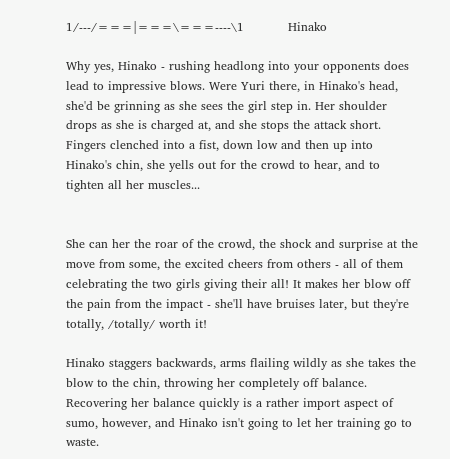1/---/===|===\===----\1           Hinako

Why yes, Hinako - rushing headlong into your opponents does lead to impressive blows. Were Yuri there, in Hinako's head, she'd be grinning as she sees the girl step in. Her shoulder drops as she is charged at, and she stops the attack short. Fingers clenched into a fist, down low and then up into Hinako's chin, she yells out for the crowd to hear, and to tighten all her muscles...


She can her the roar of the crowd, the shock and surprise at the move from some, the excited cheers from others - all of them celebrating the two girls giving their all! It makes her blow off the pain from the impact - she'll have bruises later, but they're totally, /totally/ worth it!

Hinako staggers backwards, arms flailing wildly as she takes the blow to the chin, throwing her completely off balance. Recovering her balance quickly is a rather import aspect of sumo, however, and Hinako isn't going to let her training go to waste.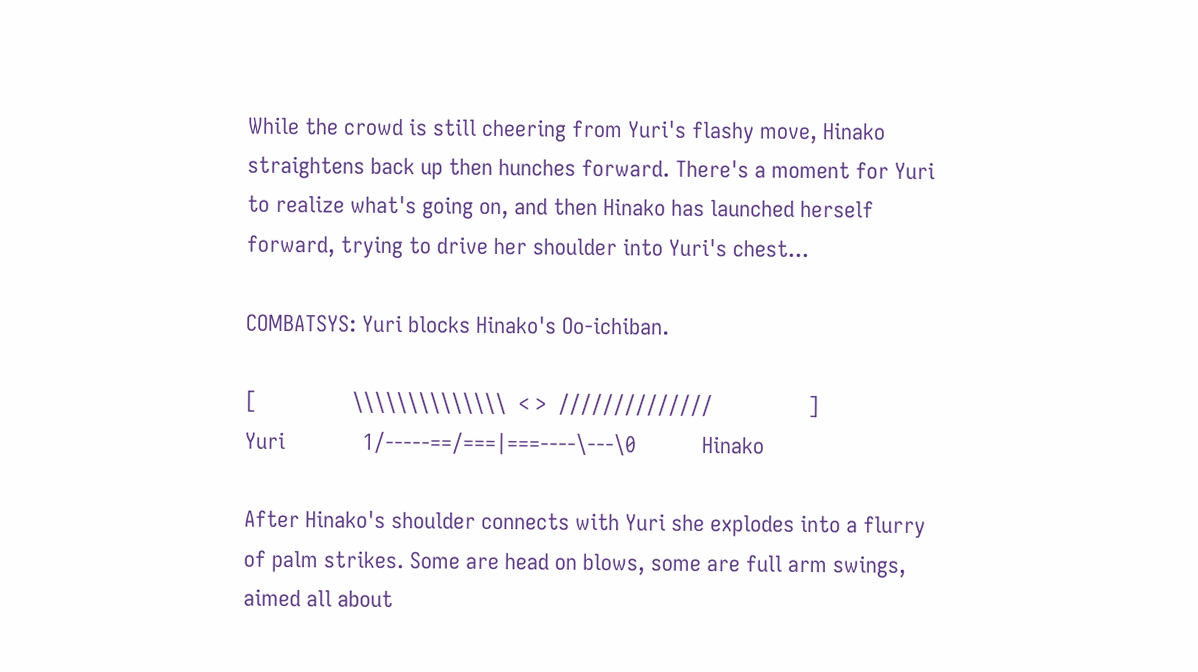While the crowd is still cheering from Yuri's flashy move, Hinako straightens back up then hunches forward. There's a moment for Yuri to realize what's going on, and then Hinako has launched herself forward, trying to drive her shoulder into Yuri's chest...

COMBATSYS: Yuri blocks Hinako's Oo-ichiban.

[                \\\\\\\\\\\\\\  < >  //////////////                ]
Yuri             1/-----==/===|===----\---\0           Hinako

After Hinako's shoulder connects with Yuri she explodes into a flurry of palm strikes. Some are head on blows, some are full arm swings, aimed all about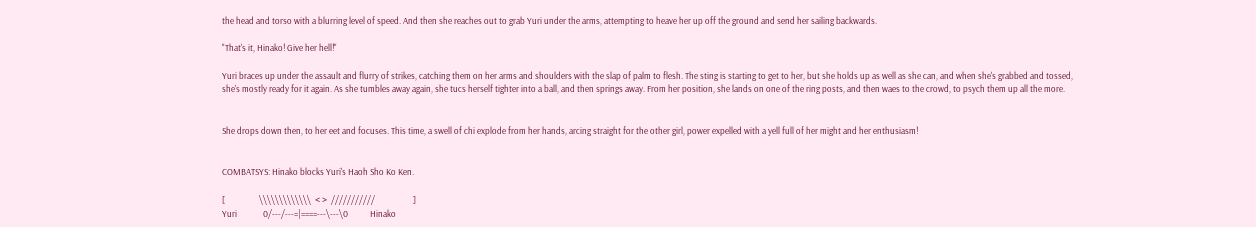the head and torso with a blurring level of speed. And then she reaches out to grab Yuri under the arms, attempting to heave her up off the ground and send her sailing backwards.

"That's it, Hinako! Give her hell!"

Yuri braces up under the assault and flurry of strikes, catching them on her arms and shoulders with the slap of palm to flesh. The sting is starting to get to her, but she holds up as well as she can, and when she's grabbed and tossed, she's mostly ready for it again. As she tumbles away again, she tucs herself tighter into a ball, and then springs away. From her position, she lands on one of the ring posts, and then waes to the crowd, to psych them up all the more.


She drops down then, to her eet and focuses. This time, a swell of chi explode from her hands, arcing straight for the other girl, power expelled with a yell full of her might and her enthusiasm!


COMBATSYS: Hinako blocks Yuri's Haoh Sho Ko Ken.

[                 \\\\\\\\\\\\\  < >  ///////////                   ]
Yuri             0/---/---=|====---\---\0           Hinako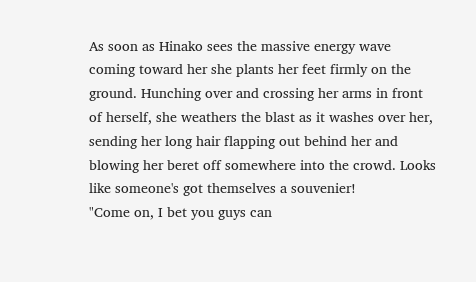As soon as Hinako sees the massive energy wave coming toward her she plants her feet firmly on the ground. Hunching over and crossing her arms in front of herself, she weathers the blast as it washes over her, sending her long hair flapping out behind her and blowing her beret off somewhere into the crowd. Looks like someone's got themselves a souvenier!
"Come on, I bet you guys can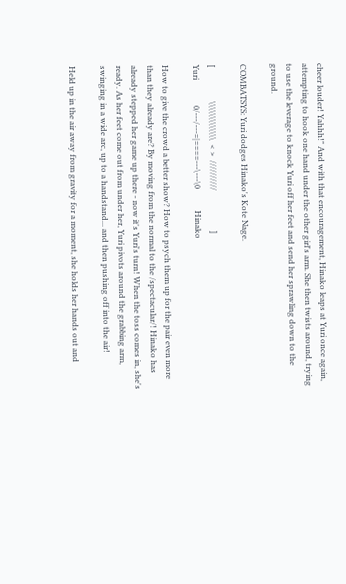cheer louder! Yahhh!" And with that encouragement, Hinako leaps at Yuri once again, attempting to hook one hand under the other girl's arm. She then twists around, trying to use the leverage to knock Yuri off her feet and send her sprawling down to the ground.

COMBATSYS: Yuri dodges Hinako's Kote Nage.

[                 \\\\\\\\\\\\\  < >  //////////                    ]
Yuri             0/---/---=|====---\---\0           Hinako

How to give the crowd a better show? How to psych them up for the pair even more than they already are? By moving from the normal to the /spectacular/! Hinako has already stepped her game up there - now it's Yuri's turn! When the toss comes in, she's ready. As her feet come out from under her, Yuri pivots around the grabbing arm, swinging in a wide arc, up to a handstand... and then pushing off into the air!

Held up in the air away from gravity for a moment, she holds her hands out and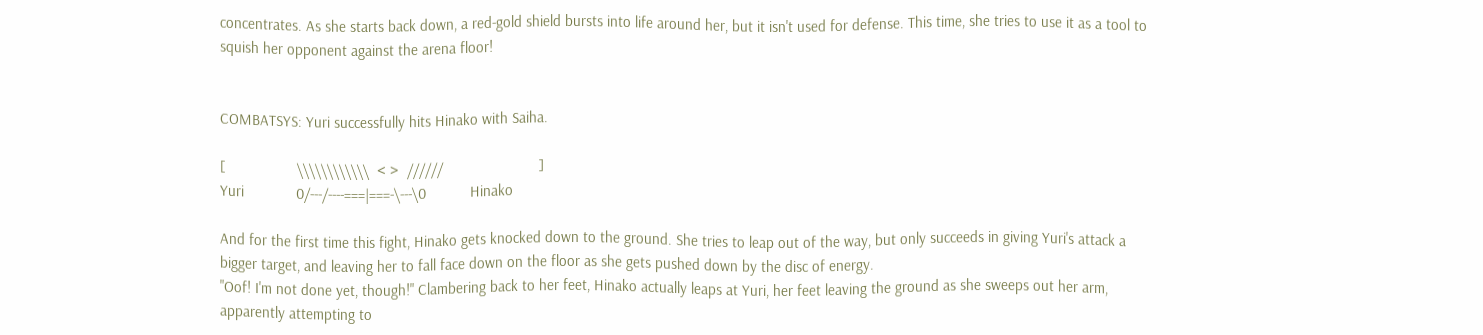concentrates. As she starts back down, a red-gold shield bursts into life around her, but it isn't used for defense. This time, she tries to use it as a tool to squish her opponent against the arena floor!


COMBATSYS: Yuri successfully hits Hinako with Saiha.

[                  \\\\\\\\\\\\  < >  //////                        ]
Yuri             0/---/----===|===-\---\0           Hinako

And for the first time this fight, Hinako gets knocked down to the ground. She tries to leap out of the way, but only succeeds in giving Yuri's attack a bigger target, and leaving her to fall face down on the floor as she gets pushed down by the disc of energy.
"Oof! I'm not done yet, though!" Clambering back to her feet, Hinako actually leaps at Yuri, her feet leaving the ground as she sweeps out her arm, apparently attempting to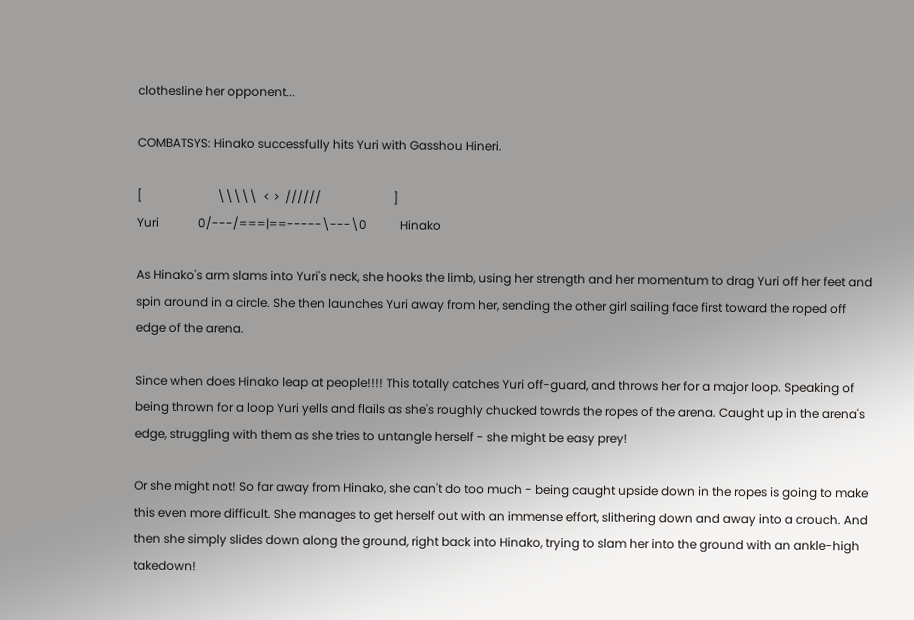clothesline her opponent...

COMBATSYS: Hinako successfully hits Yuri with Gasshou Hineri.

[                         \\\\\  < >  //////                        ]
Yuri             0/---/===|==-----\---\0           Hinako

As Hinako's arm slams into Yuri's neck, she hooks the limb, using her strength and her momentum to drag Yuri off her feet and spin around in a circle. She then launches Yuri away from her, sending the other girl sailing face first toward the roped off edge of the arena.

Since when does Hinako leap at people!!!! This totally catches Yuri off-guard, and throws her for a major loop. Speaking of being thrown for a loop Yuri yells and flails as she's roughly chucked towrds the ropes of the arena. Caught up in the arena's edge, struggling with them as she tries to untangle herself - she might be easy prey!

Or she might not! So far away from Hinako, she can't do too much - being caught upside down in the ropes is going to make this even more difficult. She manages to get herself out with an immense effort, slithering down and away into a crouch. And then she simply slides down along the ground, right back into Hinako, trying to slam her into the ground with an ankle-high takedown!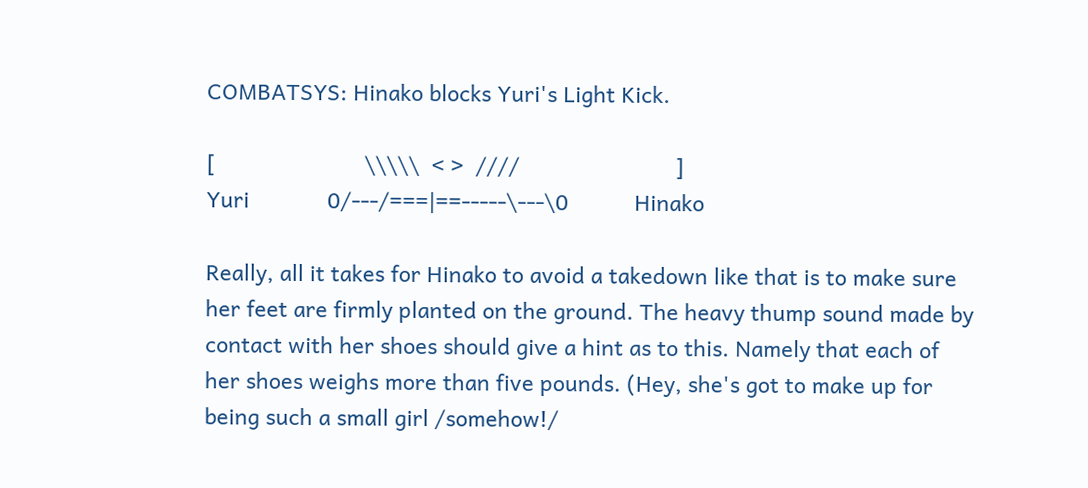COMBATSYS: Hinako blocks Yuri's Light Kick.

[                         \\\\\  < >  ////                          ]
Yuri             0/---/===|==-----\---\0           Hinako

Really, all it takes for Hinako to avoid a takedown like that is to make sure her feet are firmly planted on the ground. The heavy thump sound made by contact with her shoes should give a hint as to this. Namely that each of her shoes weighs more than five pounds. (Hey, she's got to make up for being such a small girl /somehow!/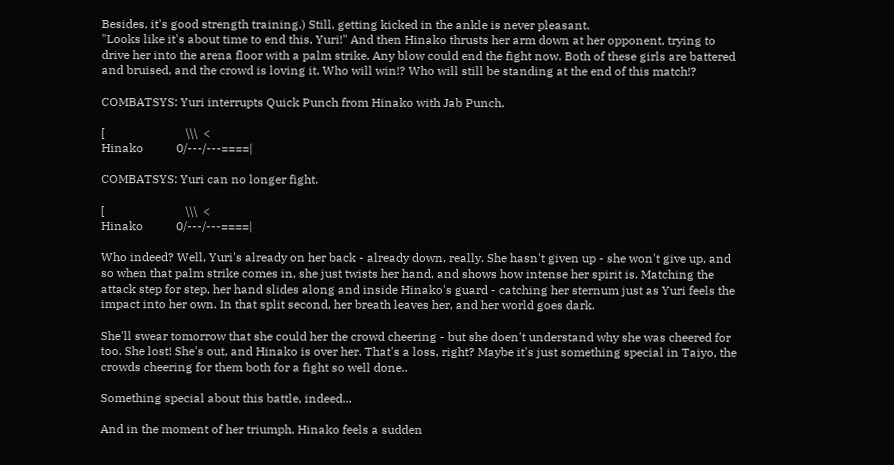Besides, it's good strength training.) Still, getting kicked in the ankle is never pleasant.
"Looks like it's about time to end this, Yuri!" And then Hinako thrusts her arm down at her opponent, trying to drive her into the arena floor with a palm strike. Any blow could end the fight now. Both of these girls are battered and bruised, and the crowd is loving it. Who will win!? Who will still be standing at the end of this match!?

COMBATSYS: Yuri interrupts Quick Punch from Hinako with Jab Punch.

[                           \\\  <
Hinako           0/---/---====|

COMBATSYS: Yuri can no longer fight.

[                           \\\  <
Hinako           0/---/---====|

Who indeed? Well, Yuri's already on her back - already down, really. She hasn't given up - she won't give up, and so when that palm strike comes in, she just twists her hand, and shows how intense her spirit is. Matching the attack step for step, her hand slides along and inside Hinako's guard - catching her sternum just as Yuri feels the impact into her own. In that split second, her breath leaves her, and her world goes dark.

She'll swear tomorrow that she could her the crowd cheering - but she doen't understand why she was cheered for too. She lost! She's out, and Hinako is over her. That's a loss, right? Maybe it's just something special in Taiyo, the crowds cheering for them both for a fight so well done..

Something special about this battle, indeed...

And in the moment of her triumph, Hinako feels a sudden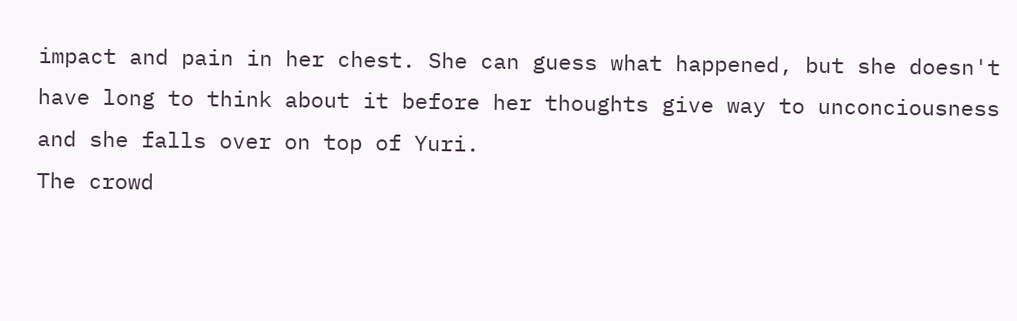impact and pain in her chest. She can guess what happened, but she doesn't have long to think about it before her thoughts give way to unconciousness and she falls over on top of Yuri.
The crowd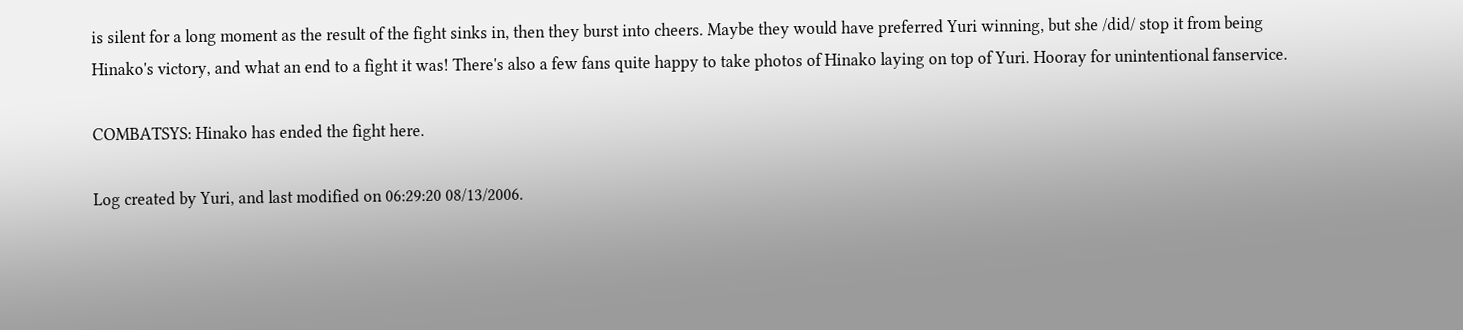is silent for a long moment as the result of the fight sinks in, then they burst into cheers. Maybe they would have preferred Yuri winning, but she /did/ stop it from being Hinako's victory, and what an end to a fight it was! There's also a few fans quite happy to take photos of Hinako laying on top of Yuri. Hooray for unintentional fanservice.

COMBATSYS: Hinako has ended the fight here.

Log created by Yuri, and last modified on 06:29:20 08/13/2006.